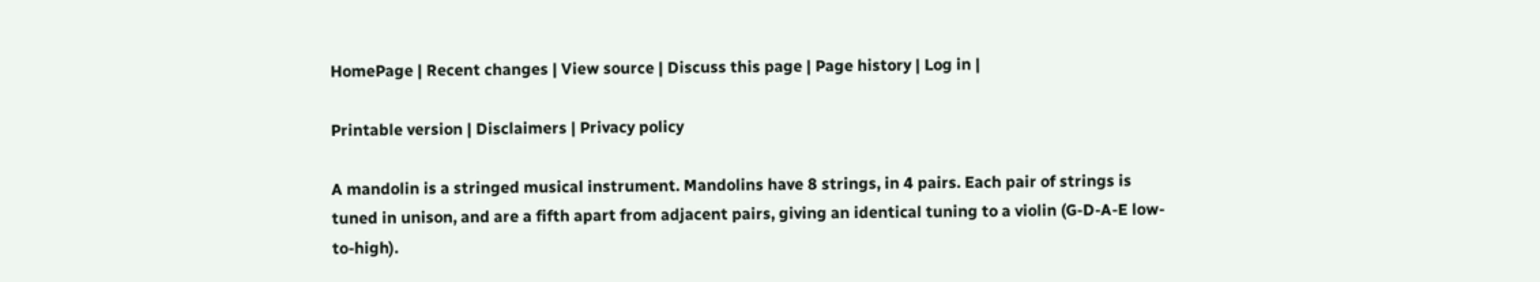HomePage | Recent changes | View source | Discuss this page | Page history | Log in |

Printable version | Disclaimers | Privacy policy

A mandolin is a stringed musical instrument. Mandolins have 8 strings, in 4 pairs. Each pair of strings is tuned in unison, and are a fifth apart from adjacent pairs, giving an identical tuning to a violin (G-D-A-E low-to-high).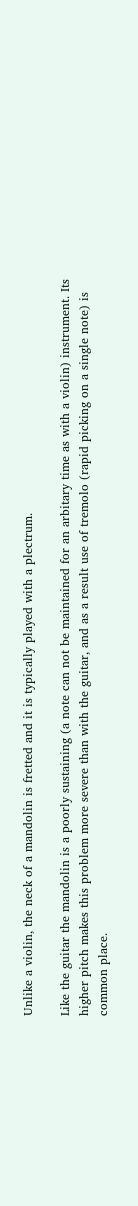Unlike a violin, the neck of a mandolin is fretted and it is typically played with a plectrum.

Like the guitar the mandolin is a poorly sustaining (a note can not be maintained for an arbitary time as with a violin) instrument. Its higher pitch makes this problem more severe than with the guitar, and as a result use of tremolo (rapid picking on a single note) is common place.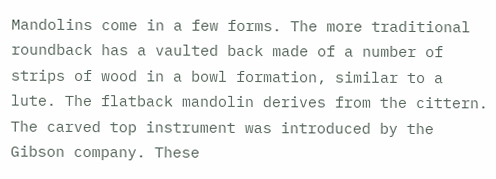Mandolins come in a few forms. The more traditional roundback has a vaulted back made of a number of strips of wood in a bowl formation, similar to a lute. The flatback mandolin derives from the cittern. The carved top instrument was introduced by the Gibson company. These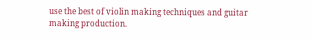use the best of violin making techniques and guitar making production.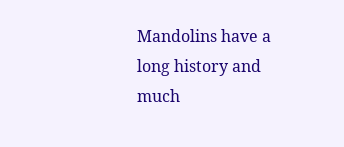Mandolins have a long history and much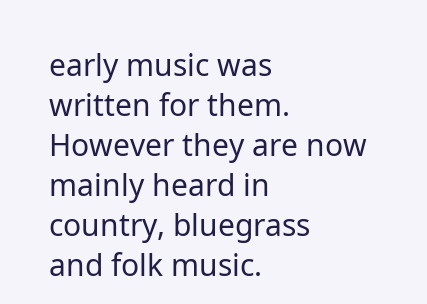early music was written for them. However they are now mainly heard in country, bluegrass and folk music.